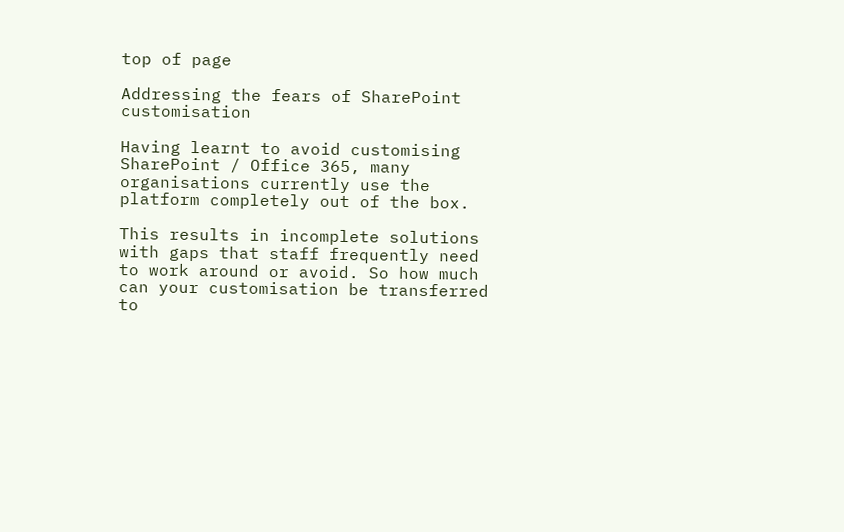top of page

Addressing the fears of SharePoint customisation

Having learnt to avoid customising SharePoint / Office 365, many organisations currently use the platform completely out of the box.

This results in incomplete solutions with gaps that staff frequently need to work around or avoid. So how much can your customisation be transferred to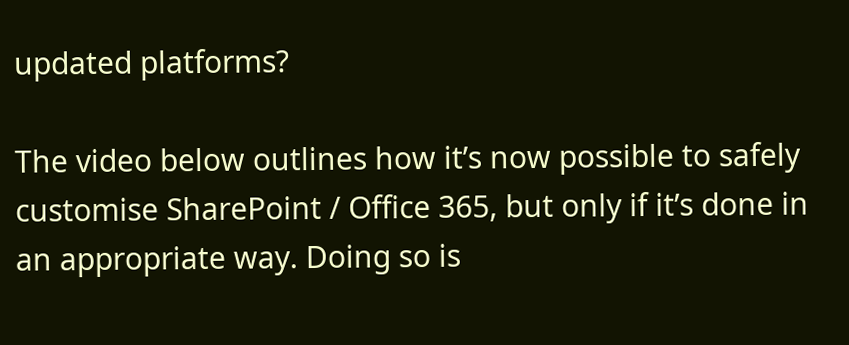updated platforms?

The video below outlines how it’s now possible to safely customise SharePoint / Office 365, but only if it’s done in an appropriate way. Doing so is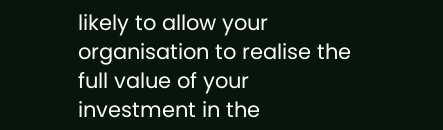likely to allow your organisation to realise the full value of your investment in the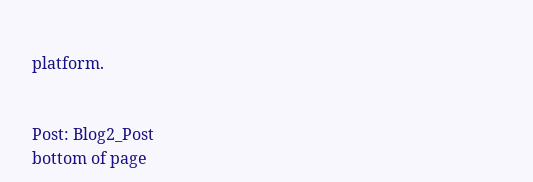platform.


Post: Blog2_Post
bottom of page